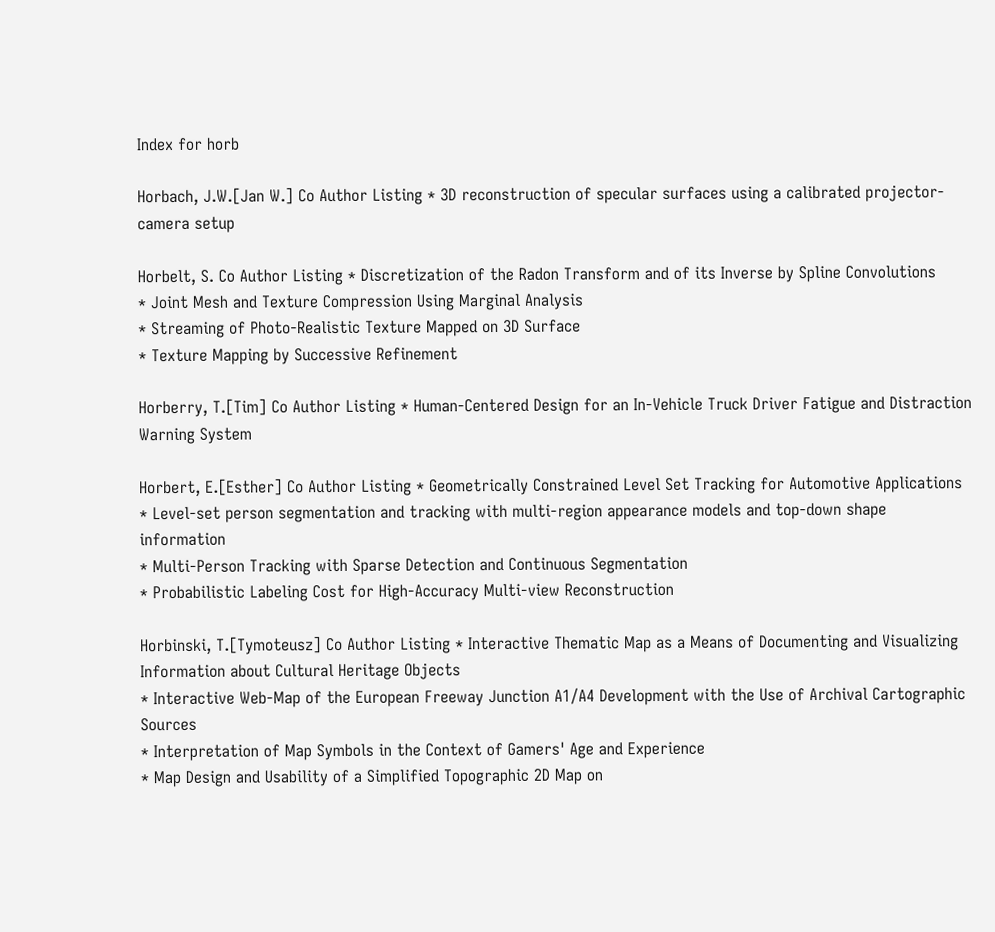Index for horb

Horbach, J.W.[Jan W.] Co Author Listing * 3D reconstruction of specular surfaces using a calibrated projector-camera setup

Horbelt, S. Co Author Listing * Discretization of the Radon Transform and of its Inverse by Spline Convolutions
* Joint Mesh and Texture Compression Using Marginal Analysis
* Streaming of Photo-Realistic Texture Mapped on 3D Surface
* Texture Mapping by Successive Refinement

Horberry, T.[Tim] Co Author Listing * Human-Centered Design for an In-Vehicle Truck Driver Fatigue and Distraction Warning System

Horbert, E.[Esther] Co Author Listing * Geometrically Constrained Level Set Tracking for Automotive Applications
* Level-set person segmentation and tracking with multi-region appearance models and top-down shape information
* Multi-Person Tracking with Sparse Detection and Continuous Segmentation
* Probabilistic Labeling Cost for High-Accuracy Multi-view Reconstruction

Horbinski, T.[Tymoteusz] Co Author Listing * Interactive Thematic Map as a Means of Documenting and Visualizing Information about Cultural Heritage Objects
* Interactive Web-Map of the European Freeway Junction A1/A4 Development with the Use of Archival Cartographic Sources
* Interpretation of Map Symbols in the Context of Gamers' Age and Experience
* Map Design and Usability of a Simplified Topographic 2D Map on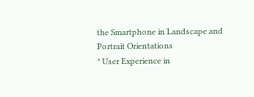the Smartphone in Landscape and Portrait Orientations
* User Experience in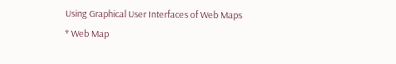Using Graphical User Interfaces of Web Maps
* Web Map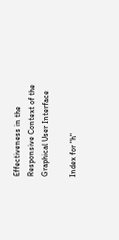Effectiveness in the Responsive Context of the Graphical User Interface

Index for "h"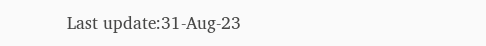Last update:31-Aug-23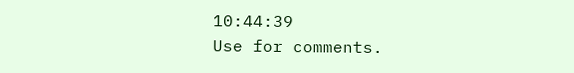10:44:39
Use for comments.